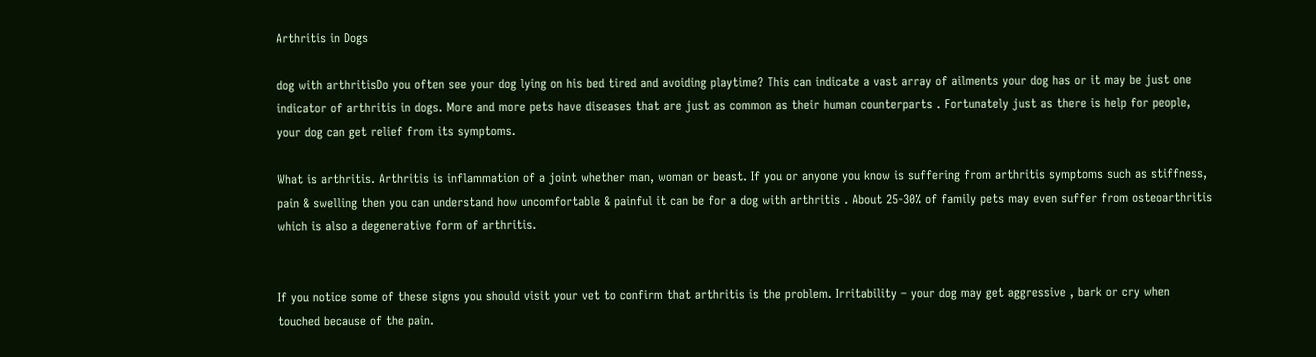Arthritis in Dogs

dog with arthritisDo you often see your dog lying on his bed tired and avoiding playtime? This can indicate a vast array of ailments your dog has or it may be just one indicator of arthritis in dogs. More and more pets have diseases that are just as common as their human counterparts . Fortunately just as there is help for people, your dog can get relief from its symptoms.

What is arthritis. Arthritis is inflammation of a joint whether man, woman or beast. If you or anyone you know is suffering from arthritis symptoms such as stiffness, pain & swelling then you can understand how uncomfortable & painful it can be for a dog with arthritis . About 25-30% of family pets may even suffer from osteoarthritis which is also a degenerative form of arthritis.


If you notice some of these signs you should visit your vet to confirm that arthritis is the problem. Irritability – your dog may get aggressive , bark or cry when touched because of the pain.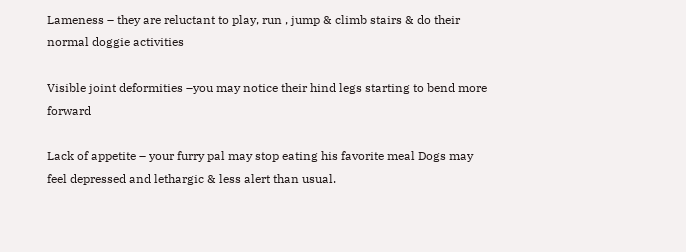Lameness – they are reluctant to play, run , jump & climb stairs & do their normal doggie activities

Visible joint deformities –you may notice their hind legs starting to bend more forward

Lack of appetite – your furry pal may stop eating his favorite meal Dogs may feel depressed and lethargic & less alert than usual.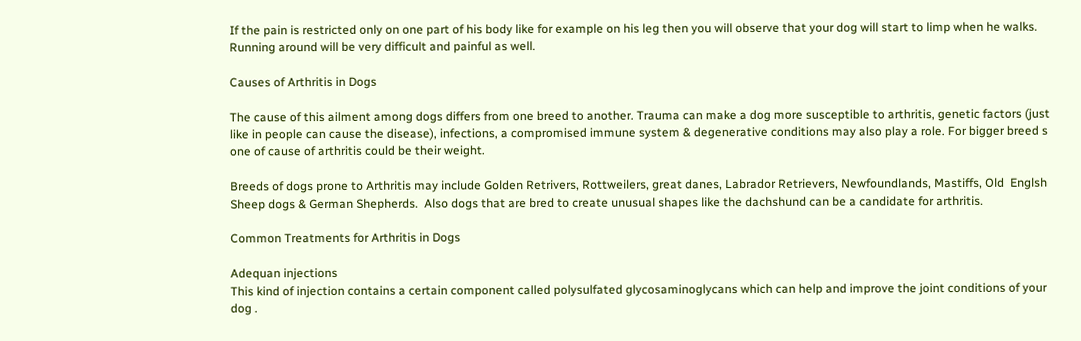If the pain is restricted only on one part of his body like for example on his leg then you will observe that your dog will start to limp when he walks. Running around will be very difficult and painful as well.

Causes of Arthritis in Dogs

The cause of this ailment among dogs differs from one breed to another. Trauma can make a dog more susceptible to arthritis, genetic factors (just like in people can cause the disease), infections, a compromised immune system & degenerative conditions may also play a role. For bigger breed s one of cause of arthritis could be their weight.

Breeds of dogs prone to Arthritis may include Golden Retrivers, Rottweilers, great danes, Labrador Retrievers, Newfoundlands, Mastiffs, Old  Englsh Sheep dogs & German Shepherds.  Also dogs that are bred to create unusual shapes like the dachshund can be a candidate for arthritis.

Common Treatments for Arthritis in Dogs

Adequan injections
This kind of injection contains a certain component called polysulfated glycosaminoglycans which can help and improve the joint conditions of your dog .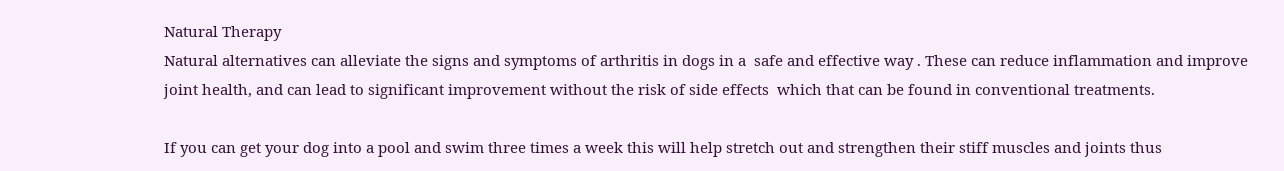Natural Therapy
Natural alternatives can alleviate the signs and symptoms of arthritis in dogs in a  safe and effective way . These can reduce inflammation and improve joint health, and can lead to significant improvement without the risk of side effects  which that can be found in conventional treatments.

If you can get your dog into a pool and swim three times a week this will help stretch out and strengthen their stiff muscles and joints thus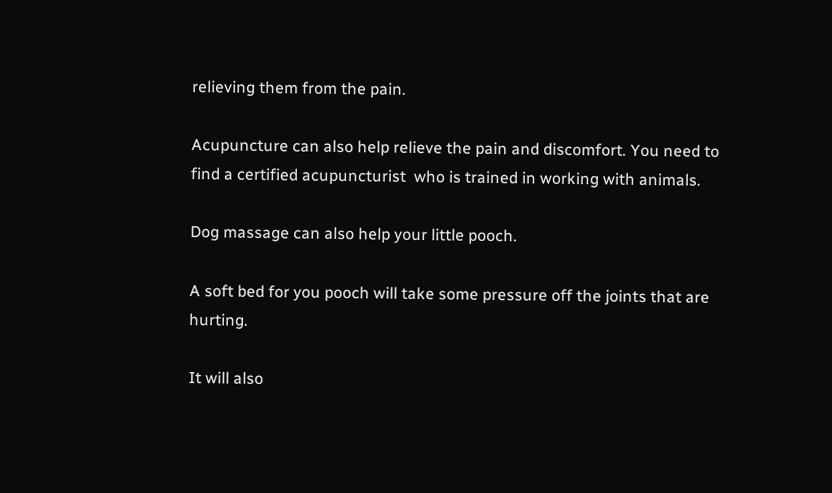relieving them from the pain.

Acupuncture can also help relieve the pain and discomfort. You need to find a certified acupuncturist  who is trained in working with animals.

Dog massage can also help your little pooch.

A soft bed for you pooch will take some pressure off the joints that are hurting.

It will also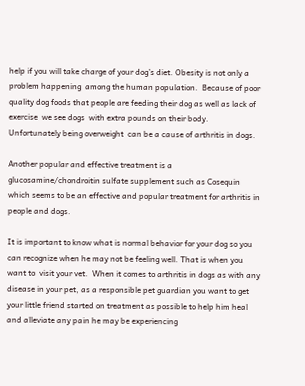help if you will take charge of your dog’s diet. Obesity is not only a problem happening  among the human population.  Because of poor quality dog foods that people are feeding their dog as well as lack of exercise  we see dogs  with extra pounds on their body.  Unfortunately being overweight  can be a cause of arthritis in dogs.

Another popular and effective treatment is a glucosamine/chondroitin sulfate supplement such as Cosequin which seems to be an effective and popular treatment for arthritis in people and dogs.

It is important to know what is normal behavior for your dog so you can recognize when he may not be feeling well. That is when you want to  visit your vet.  When it comes to arthritis in dogs as with any disease in your pet, as a responsible pet guardian you want to get your little friend started on treatment as possible to help him heal and alleviate any pain he may be experiencing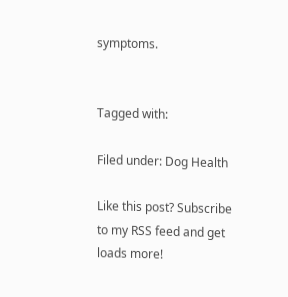symptoms.


Tagged with:

Filed under: Dog Health

Like this post? Subscribe to my RSS feed and get loads more!